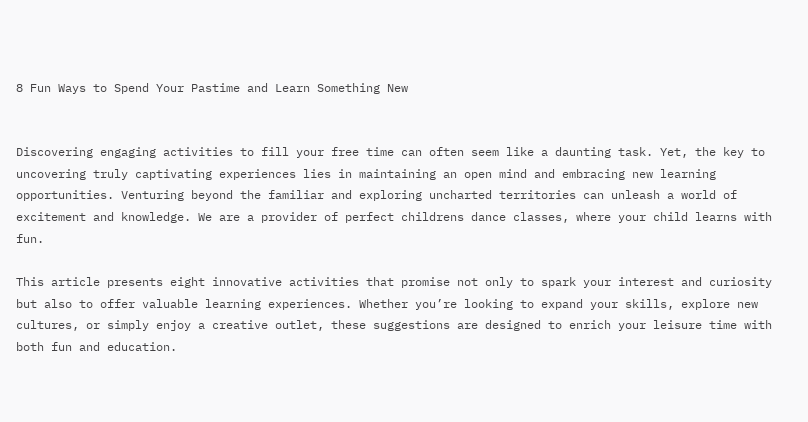8 Fun Ways to Spend Your Pastime and Learn Something New


Discovering engaging activities to fill your free time can often seem like a daunting task. Yet, the key to uncovering truly captivating experiences lies in maintaining an open mind and embracing new learning opportunities. Venturing beyond the familiar and exploring uncharted territories can unleash a world of excitement and knowledge. We are a provider of perfect childrens dance classes, where your child learns with fun.

This article presents eight innovative activities that promise not only to spark your interest and curiosity but also to offer valuable learning experiences. Whether you’re looking to expand your skills, explore new cultures, or simply enjoy a creative outlet, these suggestions are designed to enrich your leisure time with both fun and education.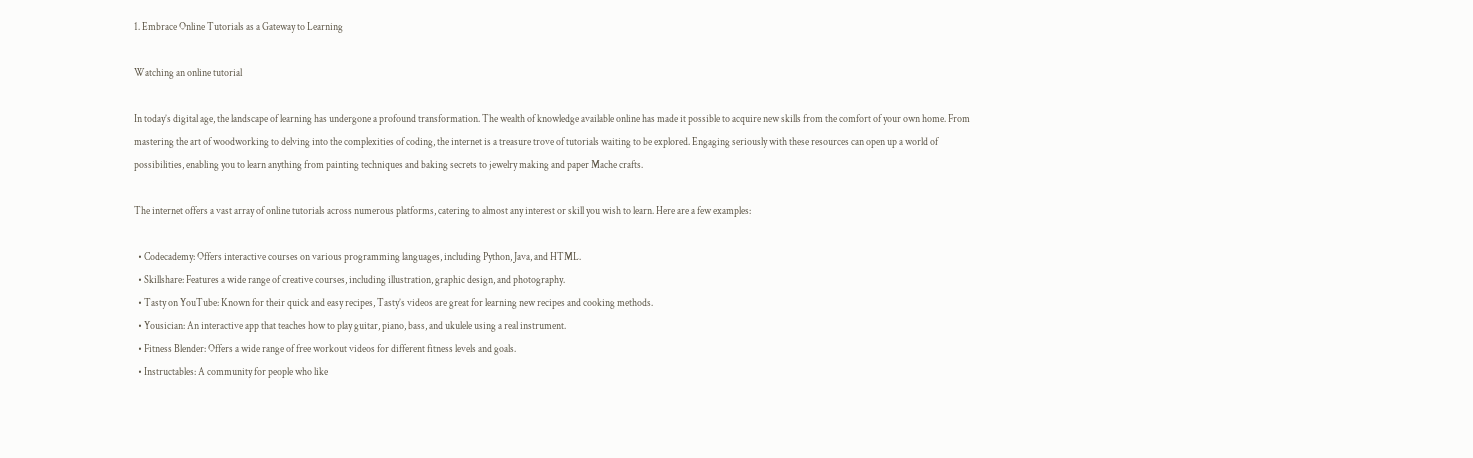1. Embrace Online Tutorials as a Gateway to Learning

Watching an online tutorial

In today’s digital age, the landscape of learning has undergone a profound transformation. The wealth of knowledge available online has made it possible to acquire new skills from the comfort of your own home. From mastering the art of woodworking to delving into the complexities of coding, the internet is a treasure trove of tutorials waiting to be explored. Engaging seriously with these resources can open up a world of possibilities, enabling you to learn anything from painting techniques and baking secrets to jewelry making and paper Mache crafts.

The internet offers a vast array of online tutorials across numerous platforms, catering to almost any interest or skill you wish to learn. Here are a few examples:

  • Codecademy: Offers interactive courses on various programming languages, including Python, Java, and HTML.
  • Skillshare: Features a wide range of creative courses, including illustration, graphic design, and photography.
  • Tasty on YouTube: Known for their quick and easy recipes, Tasty’s videos are great for learning new recipes and cooking methods.
  • Yousician: An interactive app that teaches how to play guitar, piano, bass, and ukulele using a real instrument.
  • Fitness Blender: Offers a wide range of free workout videos for different fitness levels and goals.
  • Instructables: A community for people who like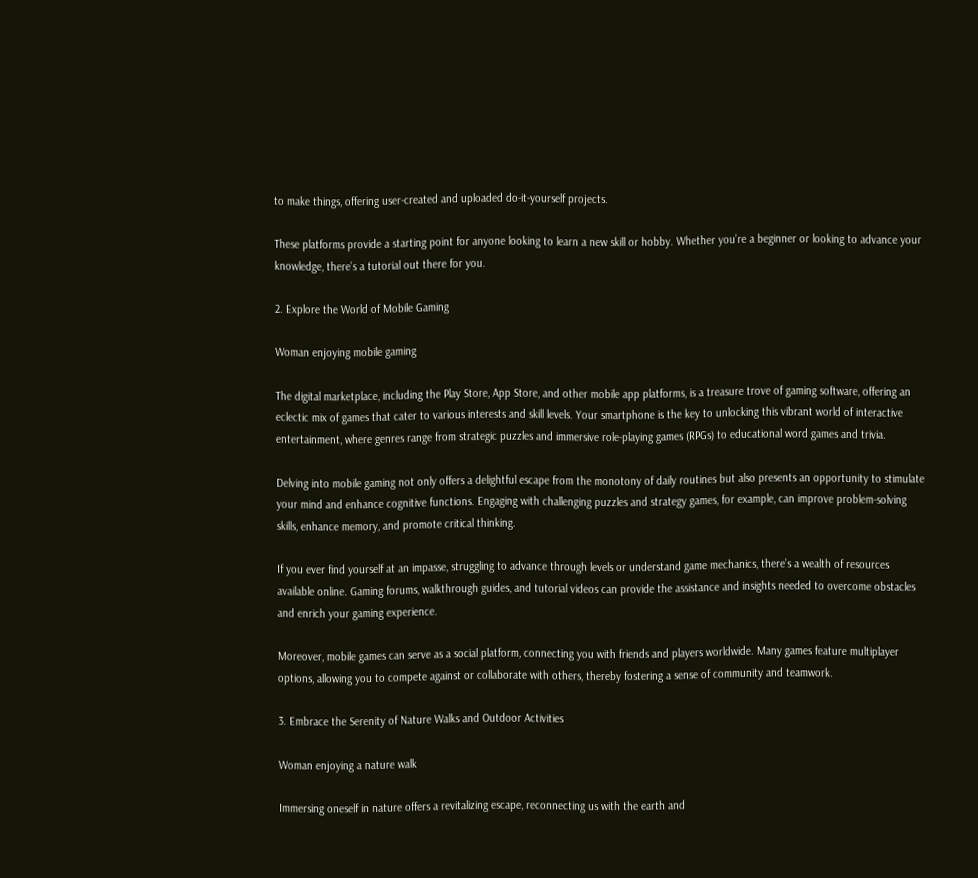to make things, offering user-created and uploaded do-it-yourself projects.

These platforms provide a starting point for anyone looking to learn a new skill or hobby. Whether you’re a beginner or looking to advance your knowledge, there’s a tutorial out there for you.

2. Explore the World of Mobile Gaming

Woman enjoying mobile gaming

The digital marketplace, including the Play Store, App Store, and other mobile app platforms, is a treasure trove of gaming software, offering an eclectic mix of games that cater to various interests and skill levels. Your smartphone is the key to unlocking this vibrant world of interactive entertainment, where genres range from strategic puzzles and immersive role-playing games (RPGs) to educational word games and trivia.

Delving into mobile gaming not only offers a delightful escape from the monotony of daily routines but also presents an opportunity to stimulate your mind and enhance cognitive functions. Engaging with challenging puzzles and strategy games, for example, can improve problem-solving skills, enhance memory, and promote critical thinking.

If you ever find yourself at an impasse, struggling to advance through levels or understand game mechanics, there’s a wealth of resources available online. Gaming forums, walkthrough guides, and tutorial videos can provide the assistance and insights needed to overcome obstacles and enrich your gaming experience.

Moreover, mobile games can serve as a social platform, connecting you with friends and players worldwide. Many games feature multiplayer options, allowing you to compete against or collaborate with others, thereby fostering a sense of community and teamwork.

3. Embrace the Serenity of Nature Walks and Outdoor Activities

Woman enjoying a nature walk

Immersing oneself in nature offers a revitalizing escape, reconnecting us with the earth and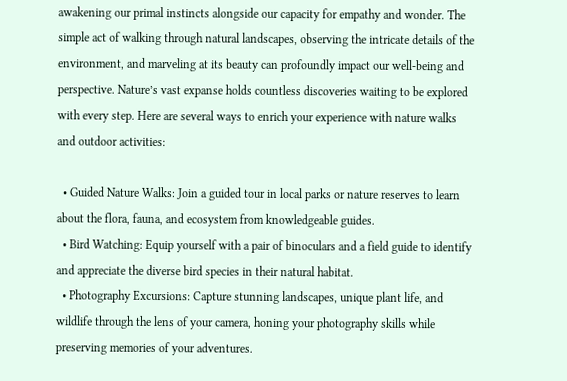awakening our primal instincts alongside our capacity for empathy and wonder. The simple act of walking through natural landscapes, observing the intricate details of the environment, and marveling at its beauty can profoundly impact our well-being and perspective. Nature’s vast expanse holds countless discoveries waiting to be explored with every step. Here are several ways to enrich your experience with nature walks and outdoor activities:

  • Guided Nature Walks: Join a guided tour in local parks or nature reserves to learn about the flora, fauna, and ecosystem from knowledgeable guides.
  • Bird Watching: Equip yourself with a pair of binoculars and a field guide to identify and appreciate the diverse bird species in their natural habitat.
  • Photography Excursions: Capture stunning landscapes, unique plant life, and wildlife through the lens of your camera, honing your photography skills while preserving memories of your adventures.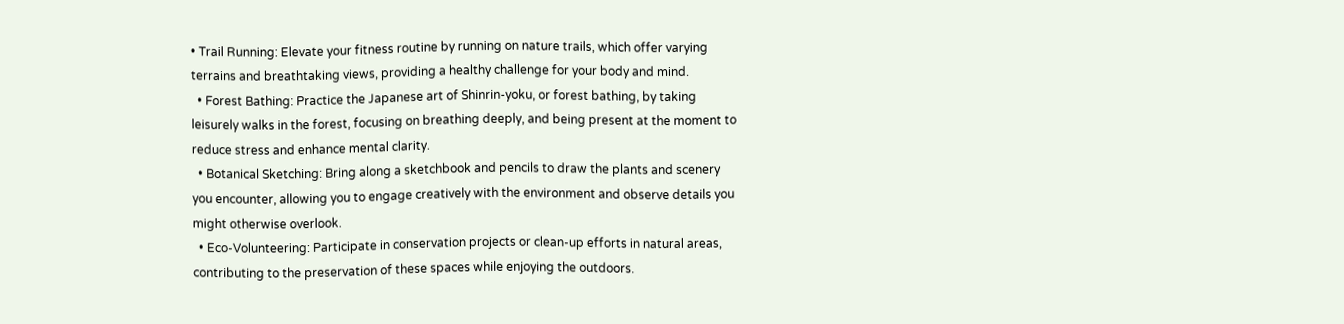• Trail Running: Elevate your fitness routine by running on nature trails, which offer varying terrains and breathtaking views, providing a healthy challenge for your body and mind.
  • Forest Bathing: Practice the Japanese art of Shinrin-yoku, or forest bathing, by taking leisurely walks in the forest, focusing on breathing deeply, and being present at the moment to reduce stress and enhance mental clarity.
  • Botanical Sketching: Bring along a sketchbook and pencils to draw the plants and scenery you encounter, allowing you to engage creatively with the environment and observe details you might otherwise overlook.
  • Eco-Volunteering: Participate in conservation projects or clean-up efforts in natural areas, contributing to the preservation of these spaces while enjoying the outdoors.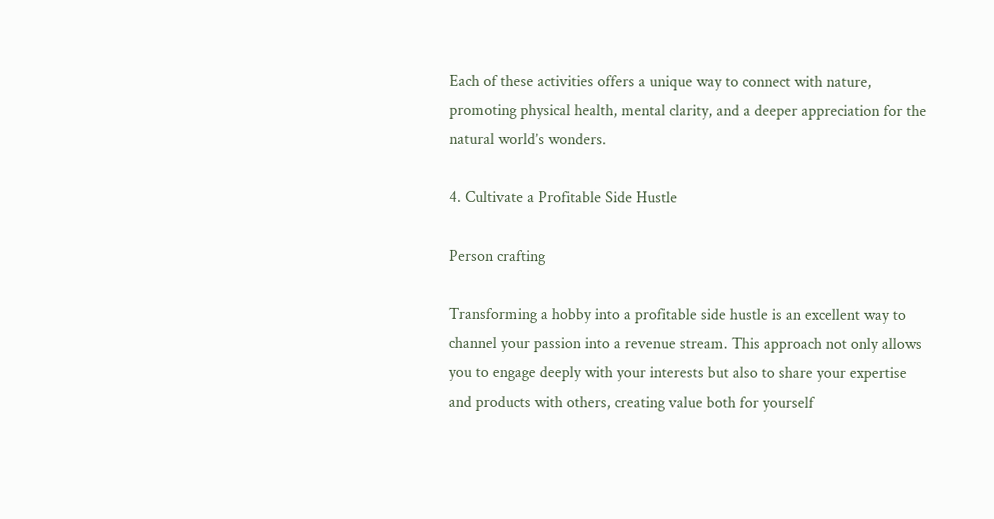Each of these activities offers a unique way to connect with nature, promoting physical health, mental clarity, and a deeper appreciation for the natural world’s wonders.

4. Cultivate a Profitable Side Hustle

Person crafting

Transforming a hobby into a profitable side hustle is an excellent way to channel your passion into a revenue stream. This approach not only allows you to engage deeply with your interests but also to share your expertise and products with others, creating value both for yourself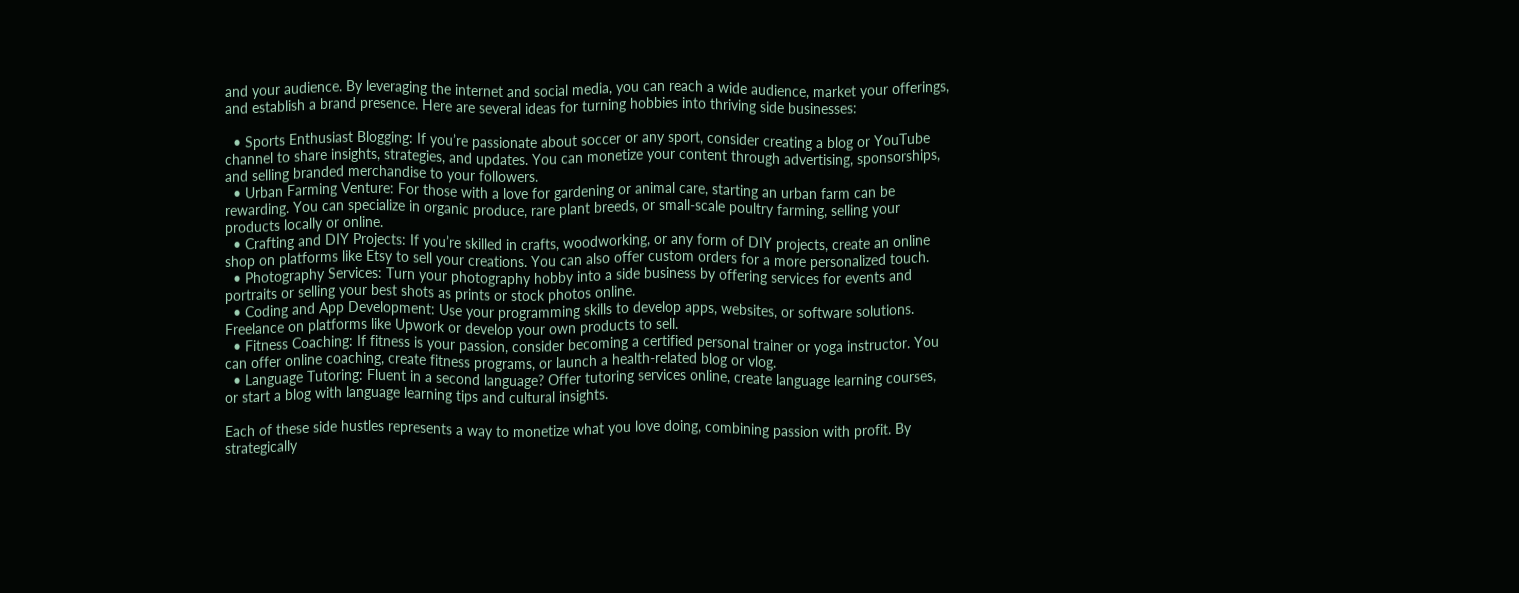and your audience. By leveraging the internet and social media, you can reach a wide audience, market your offerings, and establish a brand presence. Here are several ideas for turning hobbies into thriving side businesses:

  • Sports Enthusiast Blogging: If you’re passionate about soccer or any sport, consider creating a blog or YouTube channel to share insights, strategies, and updates. You can monetize your content through advertising, sponsorships, and selling branded merchandise to your followers.
  • Urban Farming Venture: For those with a love for gardening or animal care, starting an urban farm can be rewarding. You can specialize in organic produce, rare plant breeds, or small-scale poultry farming, selling your products locally or online.
  • Crafting and DIY Projects: If you’re skilled in crafts, woodworking, or any form of DIY projects, create an online shop on platforms like Etsy to sell your creations. You can also offer custom orders for a more personalized touch.
  • Photography Services: Turn your photography hobby into a side business by offering services for events and portraits or selling your best shots as prints or stock photos online.
  • Coding and App Development: Use your programming skills to develop apps, websites, or software solutions. Freelance on platforms like Upwork or develop your own products to sell.
  • Fitness Coaching: If fitness is your passion, consider becoming a certified personal trainer or yoga instructor. You can offer online coaching, create fitness programs, or launch a health-related blog or vlog.
  • Language Tutoring: Fluent in a second language? Offer tutoring services online, create language learning courses, or start a blog with language learning tips and cultural insights.

Each of these side hustles represents a way to monetize what you love doing, combining passion with profit. By strategically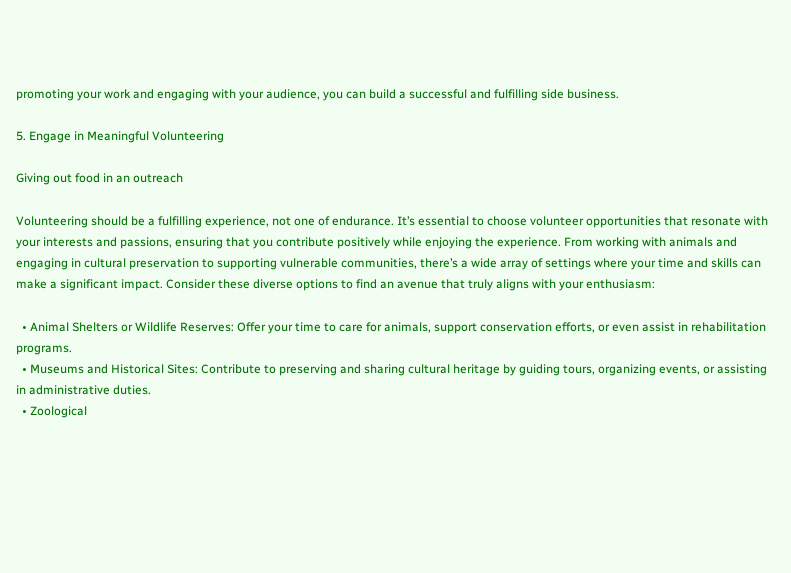promoting your work and engaging with your audience, you can build a successful and fulfilling side business.

5. Engage in Meaningful Volunteering

Giving out food in an outreach

Volunteering should be a fulfilling experience, not one of endurance. It’s essential to choose volunteer opportunities that resonate with your interests and passions, ensuring that you contribute positively while enjoying the experience. From working with animals and engaging in cultural preservation to supporting vulnerable communities, there’s a wide array of settings where your time and skills can make a significant impact. Consider these diverse options to find an avenue that truly aligns with your enthusiasm:

  • Animal Shelters or Wildlife Reserves: Offer your time to care for animals, support conservation efforts, or even assist in rehabilitation programs.
  • Museums and Historical Sites: Contribute to preserving and sharing cultural heritage by guiding tours, organizing events, or assisting in administrative duties.
  • Zoological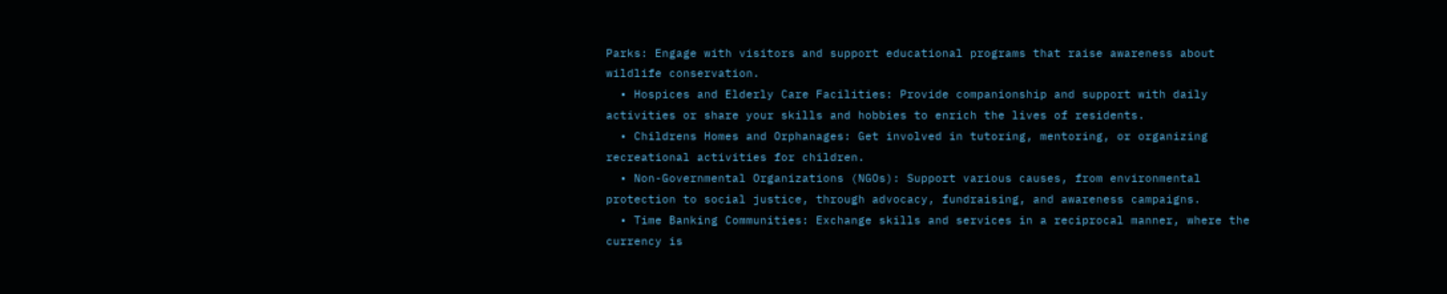Parks: Engage with visitors and support educational programs that raise awareness about wildlife conservation.
  • Hospices and Elderly Care Facilities: Provide companionship and support with daily activities or share your skills and hobbies to enrich the lives of residents.
  • Childrens Homes and Orphanages: Get involved in tutoring, mentoring, or organizing recreational activities for children.
  • Non-Governmental Organizations (NGOs): Support various causes, from environmental protection to social justice, through advocacy, fundraising, and awareness campaigns.
  • Time Banking Communities: Exchange skills and services in a reciprocal manner, where the currency is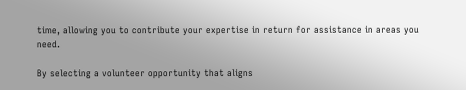time, allowing you to contribute your expertise in return for assistance in areas you need.

By selecting a volunteer opportunity that aligns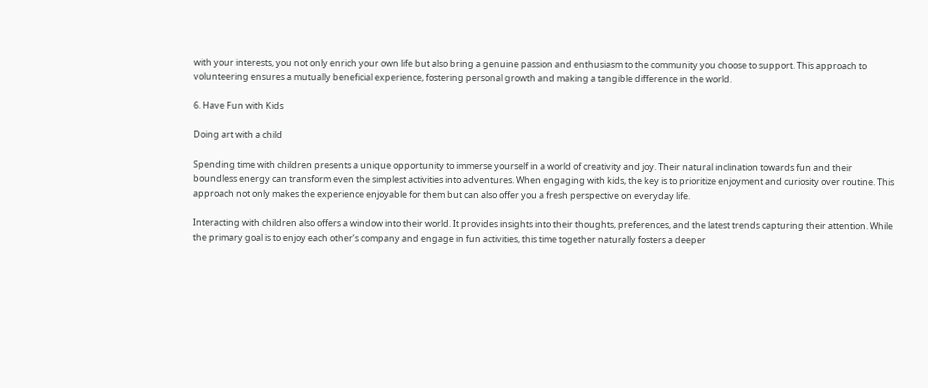with your interests, you not only enrich your own life but also bring a genuine passion and enthusiasm to the community you choose to support. This approach to volunteering ensures a mutually beneficial experience, fostering personal growth and making a tangible difference in the world.

6. Have Fun with Kids

Doing art with a child

Spending time with children presents a unique opportunity to immerse yourself in a world of creativity and joy. Their natural inclination towards fun and their boundless energy can transform even the simplest activities into adventures. When engaging with kids, the key is to prioritize enjoyment and curiosity over routine. This approach not only makes the experience enjoyable for them but can also offer you a fresh perspective on everyday life.

Interacting with children also offers a window into their world. It provides insights into their thoughts, preferences, and the latest trends capturing their attention. While the primary goal is to enjoy each other’s company and engage in fun activities, this time together naturally fosters a deeper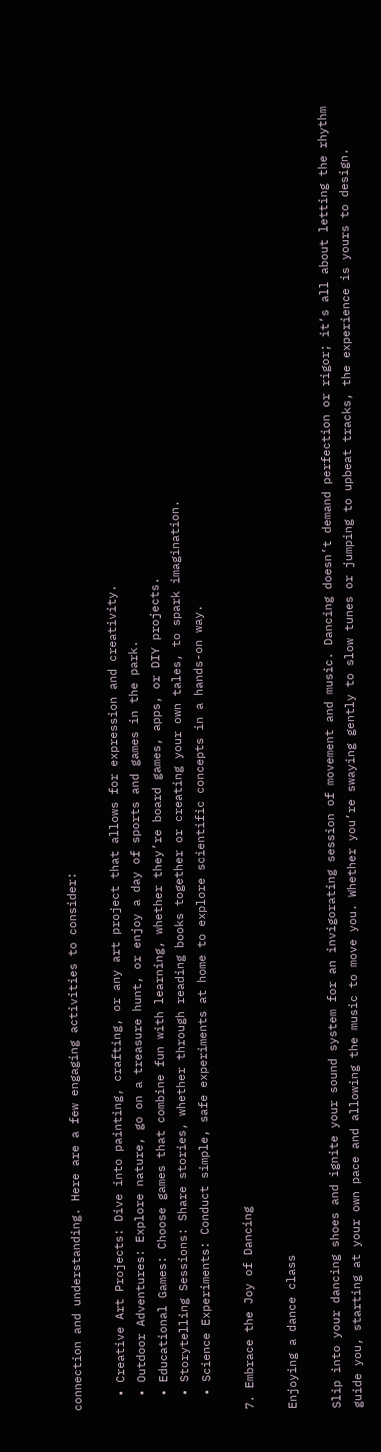connection and understanding. Here are a few engaging activities to consider:

  • Creative Art Projects: Dive into painting, crafting, or any art project that allows for expression and creativity.
  • Outdoor Adventures: Explore nature, go on a treasure hunt, or enjoy a day of sports and games in the park.
  • Educational Games: Choose games that combine fun with learning, whether they’re board games, apps, or DIY projects.
  • Storytelling Sessions: Share stories, whether through reading books together or creating your own tales, to spark imagination.
  • Science Experiments: Conduct simple, safe experiments at home to explore scientific concepts in a hands-on way.

7. Embrace the Joy of Dancing

Enjoying a dance class

Slip into your dancing shoes and ignite your sound system for an invigorating session of movement and music. Dancing doesn’t demand perfection or rigor; it’s all about letting the rhythm guide you, starting at your own pace and allowing the music to move you. Whether you’re swaying gently to slow tunes or jumping to upbeat tracks, the experience is yours to design.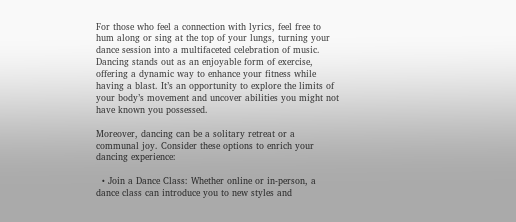For those who feel a connection with lyrics, feel free to hum along or sing at the top of your lungs, turning your dance session into a multifaceted celebration of music. Dancing stands out as an enjoyable form of exercise, offering a dynamic way to enhance your fitness while having a blast. It’s an opportunity to explore the limits of your body’s movement and uncover abilities you might not have known you possessed.

Moreover, dancing can be a solitary retreat or a communal joy. Consider these options to enrich your dancing experience:

  • Join a Dance Class: Whether online or in-person, a dance class can introduce you to new styles and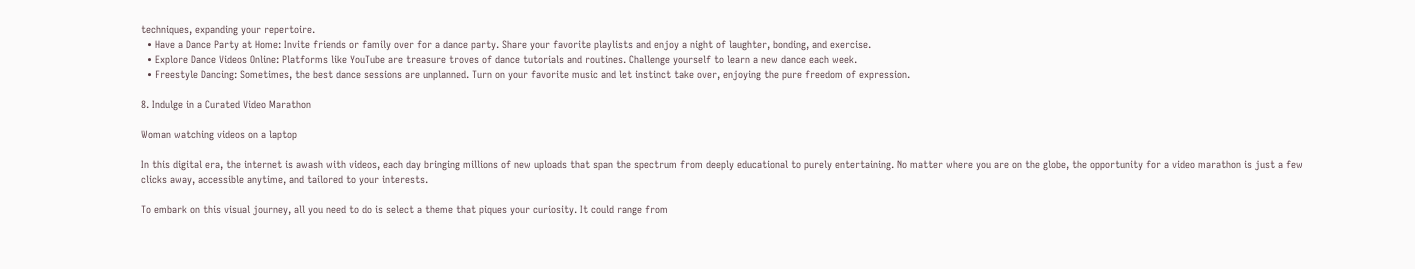techniques, expanding your repertoire.
  • Have a Dance Party at Home: Invite friends or family over for a dance party. Share your favorite playlists and enjoy a night of laughter, bonding, and exercise.
  • Explore Dance Videos Online: Platforms like YouTube are treasure troves of dance tutorials and routines. Challenge yourself to learn a new dance each week.
  • Freestyle Dancing: Sometimes, the best dance sessions are unplanned. Turn on your favorite music and let instinct take over, enjoying the pure freedom of expression.

8. Indulge in a Curated Video Marathon

Woman watching videos on a laptop

In this digital era, the internet is awash with videos, each day bringing millions of new uploads that span the spectrum from deeply educational to purely entertaining. No matter where you are on the globe, the opportunity for a video marathon is just a few clicks away, accessible anytime, and tailored to your interests.

To embark on this visual journey, all you need to do is select a theme that piques your curiosity. It could range from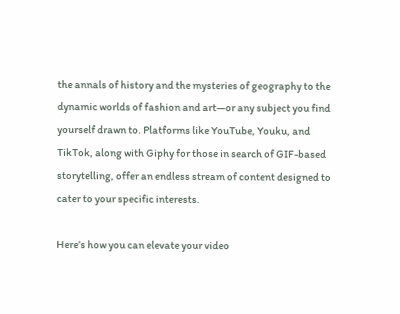the annals of history and the mysteries of geography to the dynamic worlds of fashion and art—or any subject you find yourself drawn to. Platforms like YouTube, Youku, and TikTok, along with Giphy for those in search of GIF-based storytelling, offer an endless stream of content designed to cater to your specific interests.

Here’s how you can elevate your video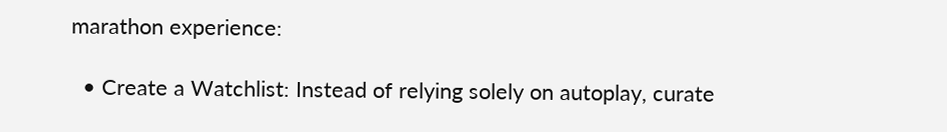marathon experience:

  • Create a Watchlist: Instead of relying solely on autoplay, curate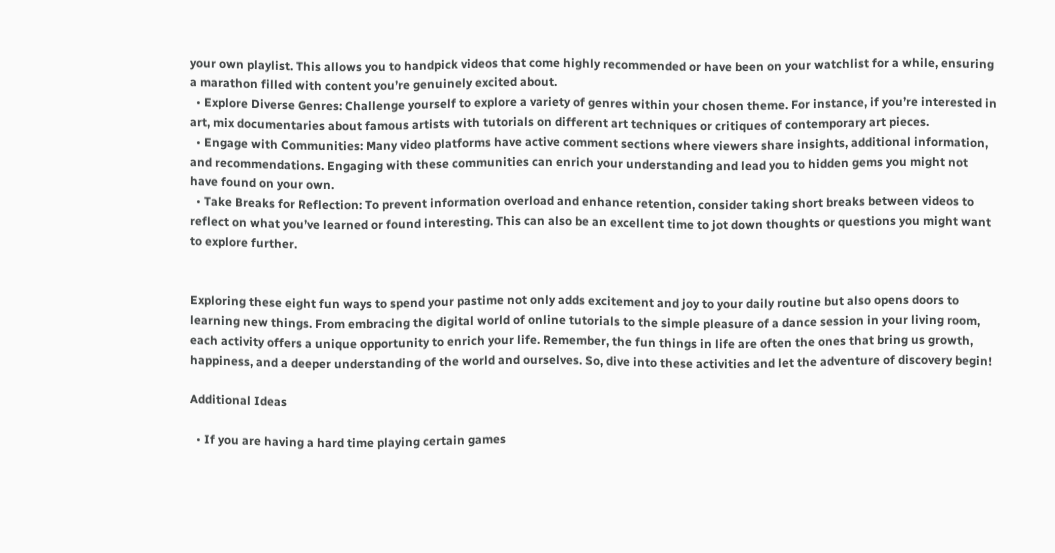your own playlist. This allows you to handpick videos that come highly recommended or have been on your watchlist for a while, ensuring a marathon filled with content you’re genuinely excited about.
  • Explore Diverse Genres: Challenge yourself to explore a variety of genres within your chosen theme. For instance, if you’re interested in art, mix documentaries about famous artists with tutorials on different art techniques or critiques of contemporary art pieces.
  • Engage with Communities: Many video platforms have active comment sections where viewers share insights, additional information, and recommendations. Engaging with these communities can enrich your understanding and lead you to hidden gems you might not have found on your own.
  • Take Breaks for Reflection: To prevent information overload and enhance retention, consider taking short breaks between videos to reflect on what you’ve learned or found interesting. This can also be an excellent time to jot down thoughts or questions you might want to explore further.


Exploring these eight fun ways to spend your pastime not only adds excitement and joy to your daily routine but also opens doors to learning new things. From embracing the digital world of online tutorials to the simple pleasure of a dance session in your living room, each activity offers a unique opportunity to enrich your life. Remember, the fun things in life are often the ones that bring us growth, happiness, and a deeper understanding of the world and ourselves. So, dive into these activities and let the adventure of discovery begin!

Additional Ideas

  • If you are having a hard time playing certain games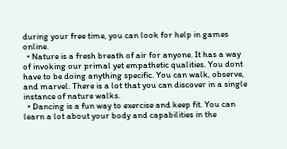during your free time, you can look for help in games online.
  • Nature is a fresh breath of air for anyone. It has a way of invoking our primal yet empathetic qualities. You dont have to be doing anything specific. You can walk, observe, and marvel. There is a lot that you can discover in a single instance of nature walks.
  • Dancing is a fun way to exercise and keep fit. You can learn a lot about your body and capabilities in the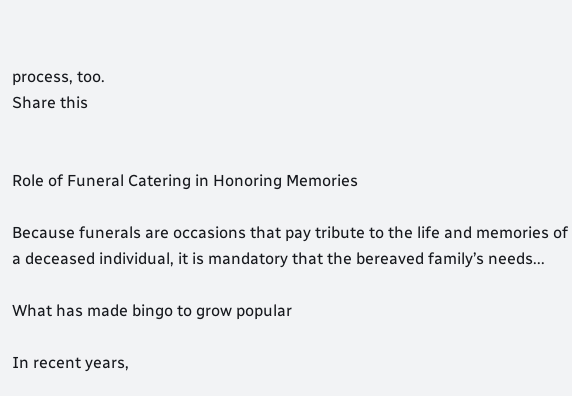process, too.
Share this


Role of Funeral Catering in Honoring Memories

Because funerals are occasions that pay tribute to the life and memories of a deceased individual, it is mandatory that the bereaved family’s needs...

What has made bingo to grow popular

In recent years,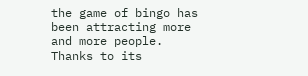the game of bingo has been attracting more and more people. Thanks to its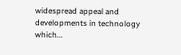widespread appeal and developments in technology which...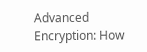Advanced Encryption: How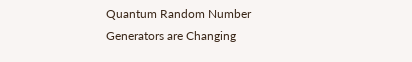Quantum Random Number Generators are Changing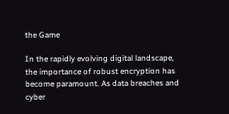the Game

In the rapidly evolving digital landscape, the importance of robust encryption has become paramount. As data breaches and cyber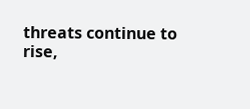threats continue to rise,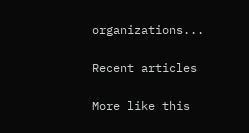organizations...

Recent articles

More like this